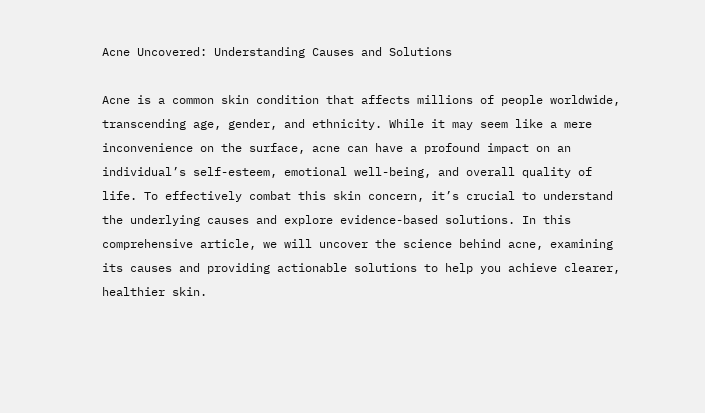Acne Uncovered: Understanding Causes and Solutions

Acne is a common skin condition that affects millions of people worldwide, transcending age, gender, and ethnicity. While it may seem like a mere inconvenience on the surface, acne can have a profound impact on an individual’s self-esteem, emotional well-being, and overall quality of life. To effectively combat this skin concern, it’s crucial to understand the underlying causes and explore evidence-based solutions. In this comprehensive article, we will uncover the science behind acne, examining its causes and providing actionable solutions to help you achieve clearer, healthier skin.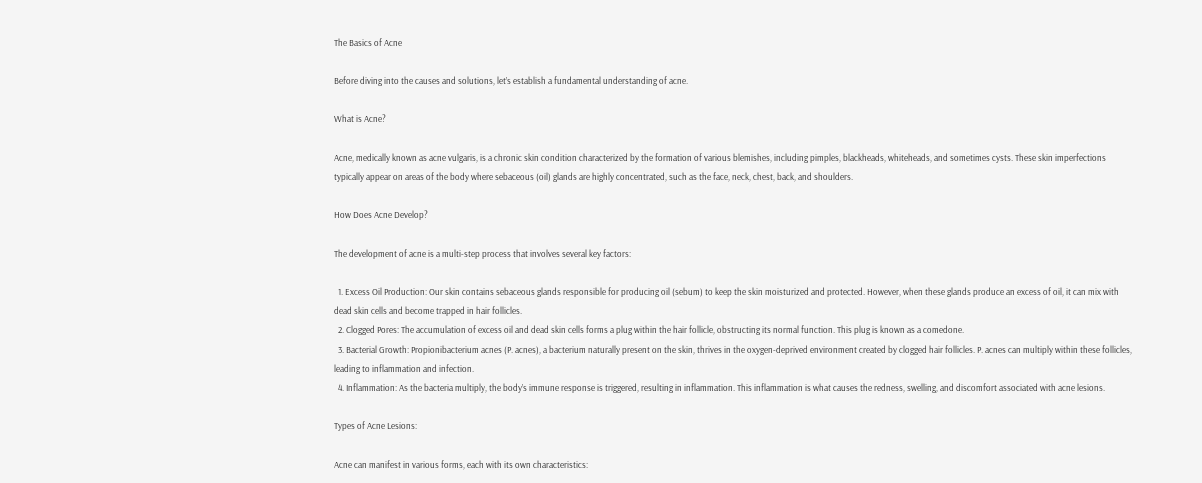The Basics of Acne

Before diving into the causes and solutions, let’s establish a fundamental understanding of acne.

What is Acne?

Acne, medically known as acne vulgaris, is a chronic skin condition characterized by the formation of various blemishes, including pimples, blackheads, whiteheads, and sometimes cysts. These skin imperfections typically appear on areas of the body where sebaceous (oil) glands are highly concentrated, such as the face, neck, chest, back, and shoulders.

How Does Acne Develop?

The development of acne is a multi-step process that involves several key factors:

  1. Excess Oil Production: Our skin contains sebaceous glands responsible for producing oil (sebum) to keep the skin moisturized and protected. However, when these glands produce an excess of oil, it can mix with dead skin cells and become trapped in hair follicles.
  2. Clogged Pores: The accumulation of excess oil and dead skin cells forms a plug within the hair follicle, obstructing its normal function. This plug is known as a comedone.
  3. Bacterial Growth: Propionibacterium acnes (P. acnes), a bacterium naturally present on the skin, thrives in the oxygen-deprived environment created by clogged hair follicles. P. acnes can multiply within these follicles, leading to inflammation and infection.
  4. Inflammation: As the bacteria multiply, the body’s immune response is triggered, resulting in inflammation. This inflammation is what causes the redness, swelling, and discomfort associated with acne lesions.

Types of Acne Lesions:

Acne can manifest in various forms, each with its own characteristics: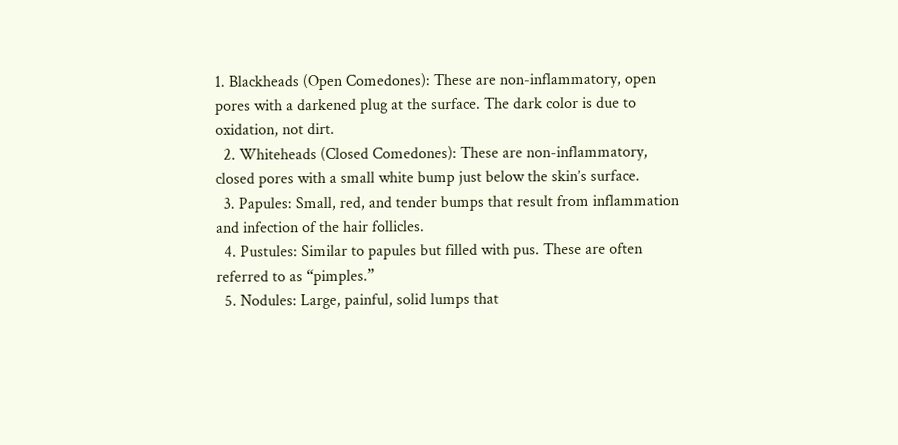1. Blackheads (Open Comedones): These are non-inflammatory, open pores with a darkened plug at the surface. The dark color is due to oxidation, not dirt.
  2. Whiteheads (Closed Comedones): These are non-inflammatory, closed pores with a small white bump just below the skin’s surface.
  3. Papules: Small, red, and tender bumps that result from inflammation and infection of the hair follicles.
  4. Pustules: Similar to papules but filled with pus. These are often referred to as “pimples.”
  5. Nodules: Large, painful, solid lumps that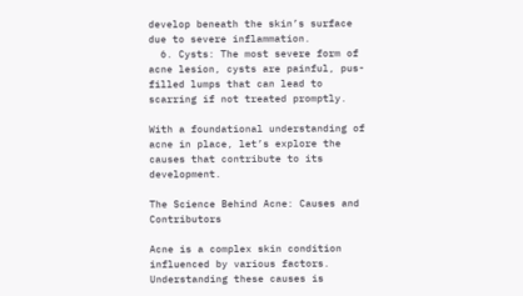develop beneath the skin’s surface due to severe inflammation.
  6. Cysts: The most severe form of acne lesion, cysts are painful, pus-filled lumps that can lead to scarring if not treated promptly.

With a foundational understanding of acne in place, let’s explore the causes that contribute to its development.

The Science Behind Acne: Causes and Contributors

Acne is a complex skin condition influenced by various factors. Understanding these causes is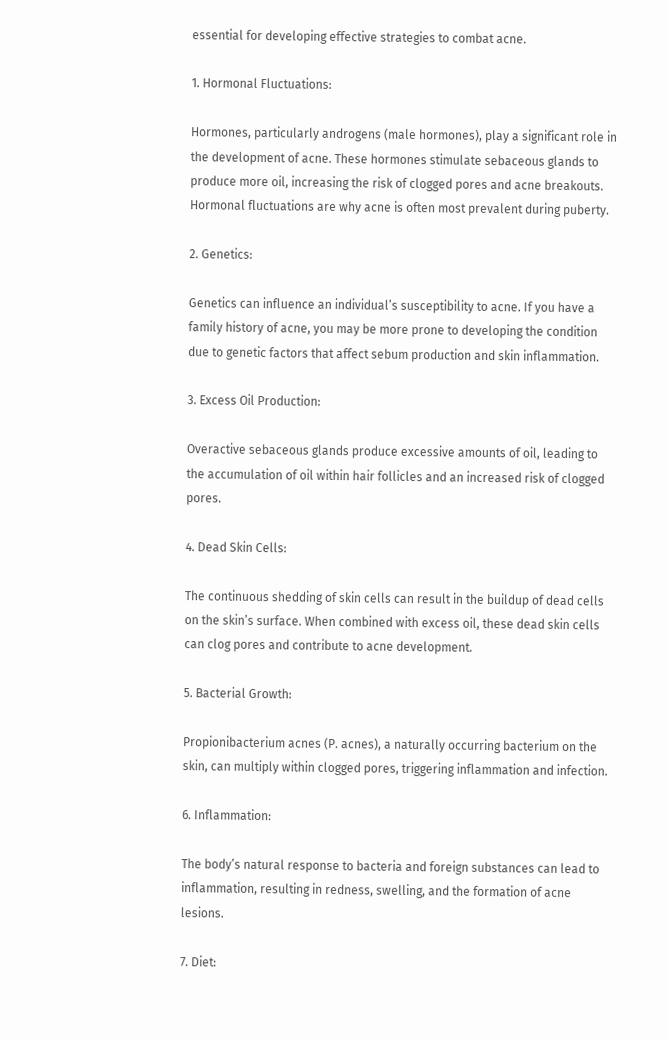essential for developing effective strategies to combat acne.

1. Hormonal Fluctuations:

Hormones, particularly androgens (male hormones), play a significant role in the development of acne. These hormones stimulate sebaceous glands to produce more oil, increasing the risk of clogged pores and acne breakouts. Hormonal fluctuations are why acne is often most prevalent during puberty.

2. Genetics:

Genetics can influence an individual’s susceptibility to acne. If you have a family history of acne, you may be more prone to developing the condition due to genetic factors that affect sebum production and skin inflammation.

3. Excess Oil Production:

Overactive sebaceous glands produce excessive amounts of oil, leading to the accumulation of oil within hair follicles and an increased risk of clogged pores.

4. Dead Skin Cells:

The continuous shedding of skin cells can result in the buildup of dead cells on the skin’s surface. When combined with excess oil, these dead skin cells can clog pores and contribute to acne development.

5. Bacterial Growth:

Propionibacterium acnes (P. acnes), a naturally occurring bacterium on the skin, can multiply within clogged pores, triggering inflammation and infection.

6. Inflammation:

The body’s natural response to bacteria and foreign substances can lead to inflammation, resulting in redness, swelling, and the formation of acne lesions.

7. Diet: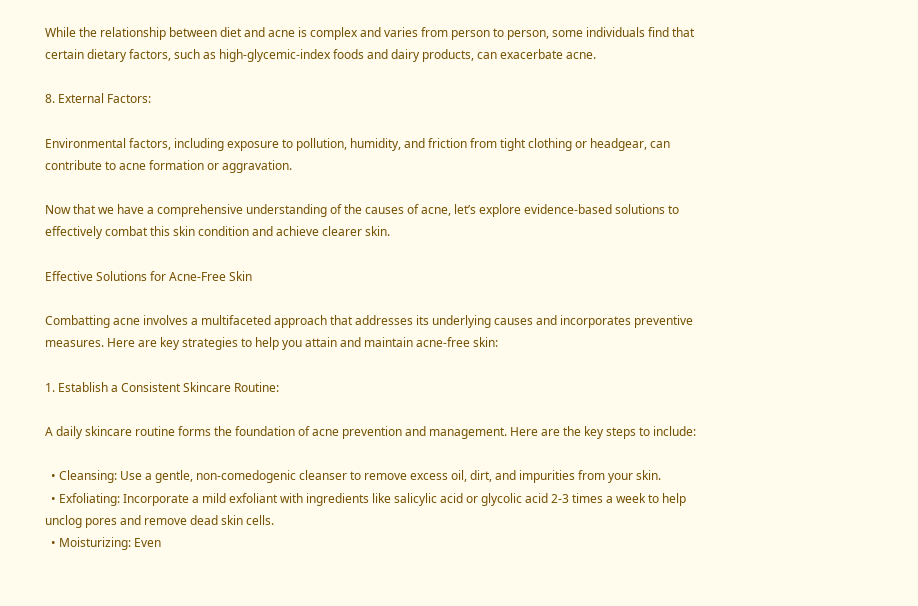While the relationship between diet and acne is complex and varies from person to person, some individuals find that certain dietary factors, such as high-glycemic-index foods and dairy products, can exacerbate acne.

8. External Factors:

Environmental factors, including exposure to pollution, humidity, and friction from tight clothing or headgear, can contribute to acne formation or aggravation.

Now that we have a comprehensive understanding of the causes of acne, let’s explore evidence-based solutions to effectively combat this skin condition and achieve clearer skin.

Effective Solutions for Acne-Free Skin

Combatting acne involves a multifaceted approach that addresses its underlying causes and incorporates preventive measures. Here are key strategies to help you attain and maintain acne-free skin:

1. Establish a Consistent Skincare Routine:

A daily skincare routine forms the foundation of acne prevention and management. Here are the key steps to include:

  • Cleansing: Use a gentle, non-comedogenic cleanser to remove excess oil, dirt, and impurities from your skin.
  • Exfoliating: Incorporate a mild exfoliant with ingredients like salicylic acid or glycolic acid 2-3 times a week to help unclog pores and remove dead skin cells.
  • Moisturizing: Even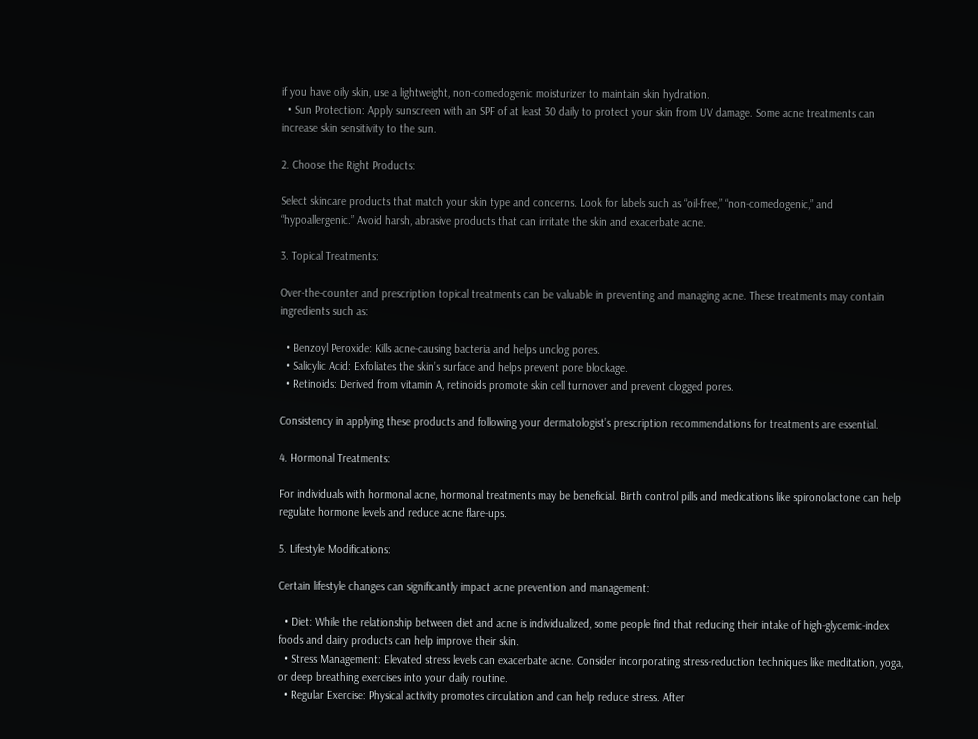if you have oily skin, use a lightweight, non-comedogenic moisturizer to maintain skin hydration.
  • Sun Protection: Apply sunscreen with an SPF of at least 30 daily to protect your skin from UV damage. Some acne treatments can increase skin sensitivity to the sun.

2. Choose the Right Products:

Select skincare products that match your skin type and concerns. Look for labels such as “oil-free,” “non-comedogenic,” and “hypoallergenic.” Avoid harsh, abrasive products that can irritate the skin and exacerbate acne.

3. Topical Treatments:

Over-the-counter and prescription topical treatments can be valuable in preventing and managing acne. These treatments may contain ingredients such as:

  • Benzoyl Peroxide: Kills acne-causing bacteria and helps unclog pores.
  • Salicylic Acid: Exfoliates the skin’s surface and helps prevent pore blockage.
  • Retinoids: Derived from vitamin A, retinoids promote skin cell turnover and prevent clogged pores.

Consistency in applying these products and following your dermatologist’s prescription recommendations for treatments are essential.

4. Hormonal Treatments:

For individuals with hormonal acne, hormonal treatments may be beneficial. Birth control pills and medications like spironolactone can help regulate hormone levels and reduce acne flare-ups.

5. Lifestyle Modifications:

Certain lifestyle changes can significantly impact acne prevention and management:

  • Diet: While the relationship between diet and acne is individualized, some people find that reducing their intake of high-glycemic-index foods and dairy products can help improve their skin.
  • Stress Management: Elevated stress levels can exacerbate acne. Consider incorporating stress-reduction techniques like meditation, yoga, or deep breathing exercises into your daily routine.
  • Regular Exercise: Physical activity promotes circulation and can help reduce stress. After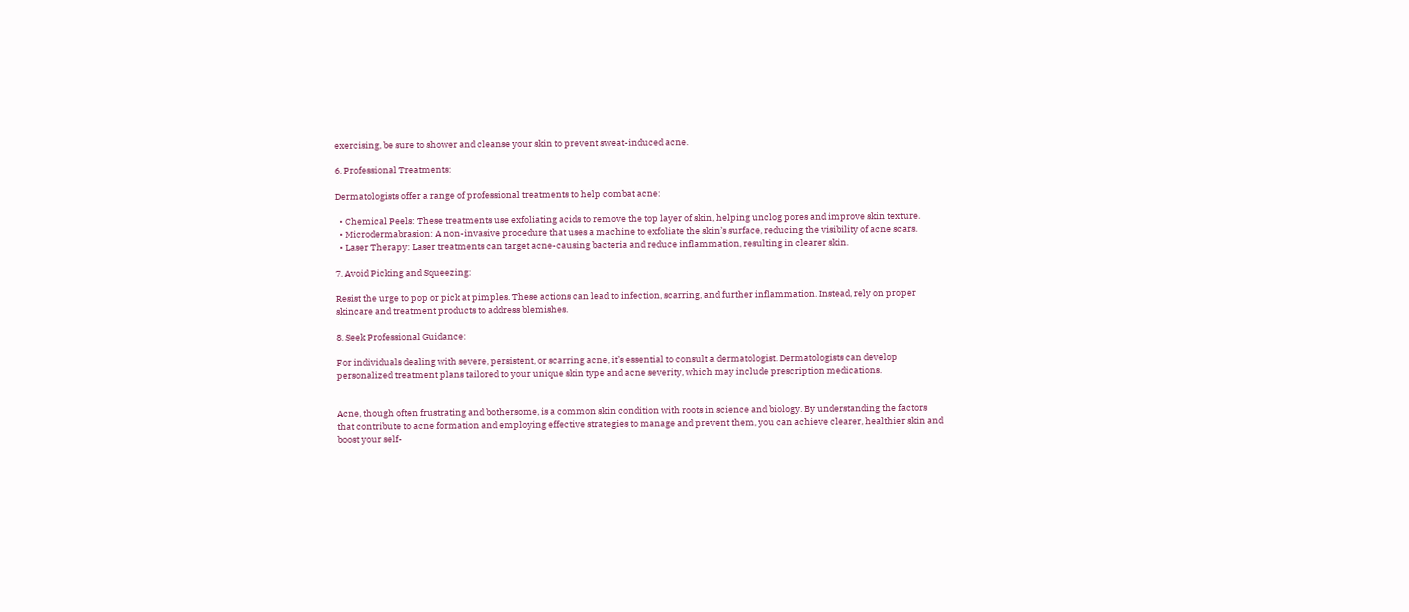exercising, be sure to shower and cleanse your skin to prevent sweat-induced acne.

6. Professional Treatments:

Dermatologists offer a range of professional treatments to help combat acne:

  • Chemical Peels: These treatments use exfoliating acids to remove the top layer of skin, helping unclog pores and improve skin texture.
  • Microdermabrasion: A non-invasive procedure that uses a machine to exfoliate the skin’s surface, reducing the visibility of acne scars.
  • Laser Therapy: Laser treatments can target acne-causing bacteria and reduce inflammation, resulting in clearer skin.

7. Avoid Picking and Squeezing:

Resist the urge to pop or pick at pimples. These actions can lead to infection, scarring, and further inflammation. Instead, rely on proper skincare and treatment products to address blemishes.

8. Seek Professional Guidance:

For individuals dealing with severe, persistent, or scarring acne, it’s essential to consult a dermatologist. Dermatologists can develop personalized treatment plans tailored to your unique skin type and acne severity, which may include prescription medications.


Acne, though often frustrating and bothersome, is a common skin condition with roots in science and biology. By understanding the factors that contribute to acne formation and employing effective strategies to manage and prevent them, you can achieve clearer, healthier skin and boost your self-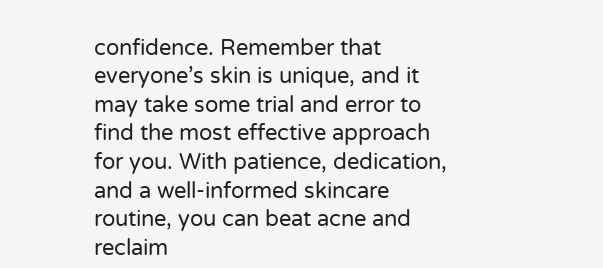confidence. Remember that everyone’s skin is unique, and it may take some trial and error to find the most effective approach for you. With patience, dedication, and a well-informed skincare routine, you can beat acne and reclaim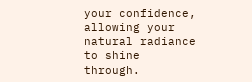your confidence, allowing your natural radiance to shine through.